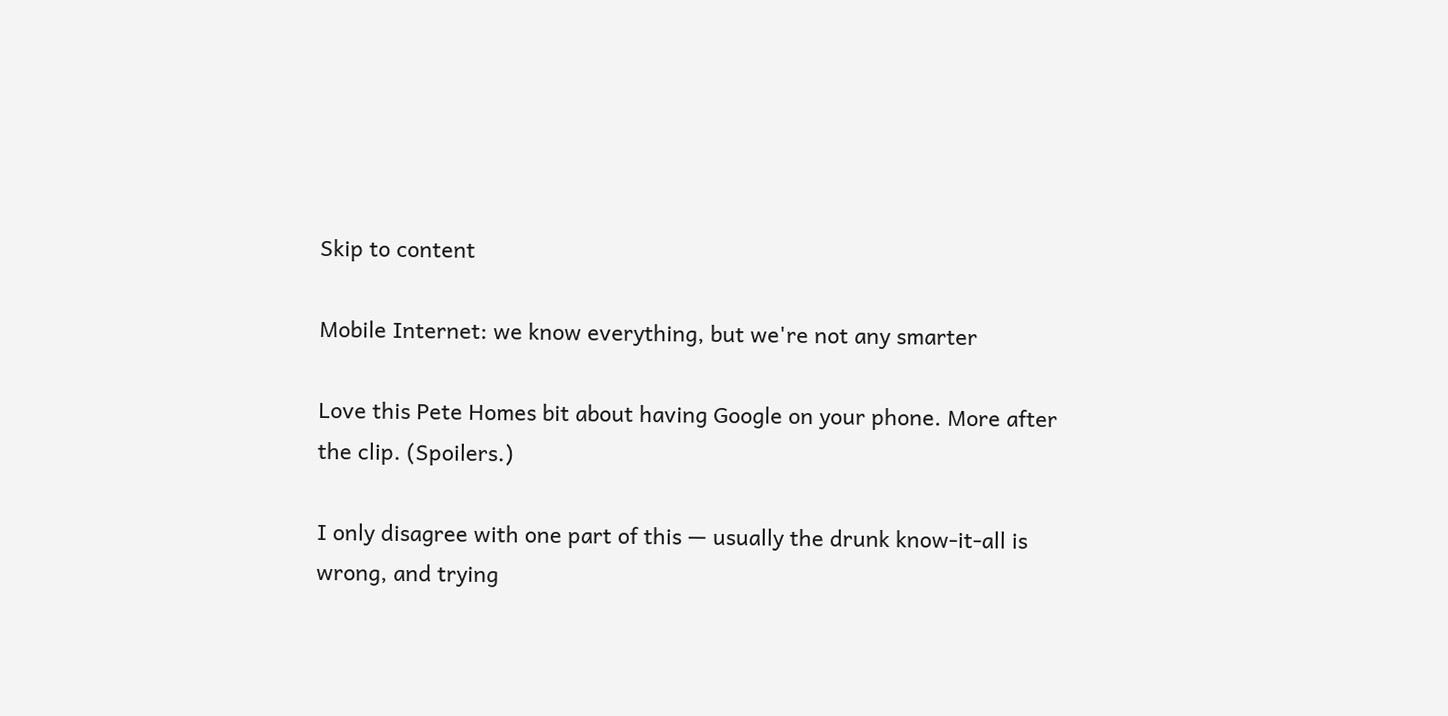Skip to content

Mobile Internet: we know everything, but we're not any smarter

Love this Pete Homes bit about having Google on your phone. More after the clip. (Spoilers.)

I only disagree with one part of this — usually the drunk know-it-all is wrong, and trying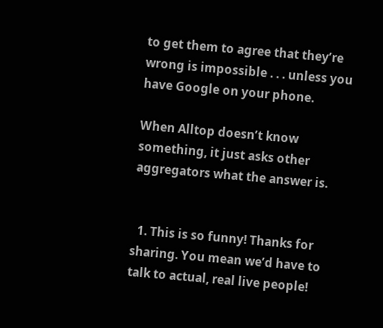to get them to agree that they’re wrong is impossible . . . unless you have Google on your phone.

When Alltop doesn’t know something, it just asks other aggregators what the answer is.


  1. This is so funny! Thanks for sharing. You mean we’d have to talk to actual, real live people!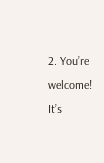2. You’re welcome! It’s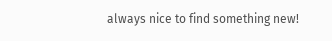always nice to find something new!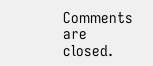Comments are closed.